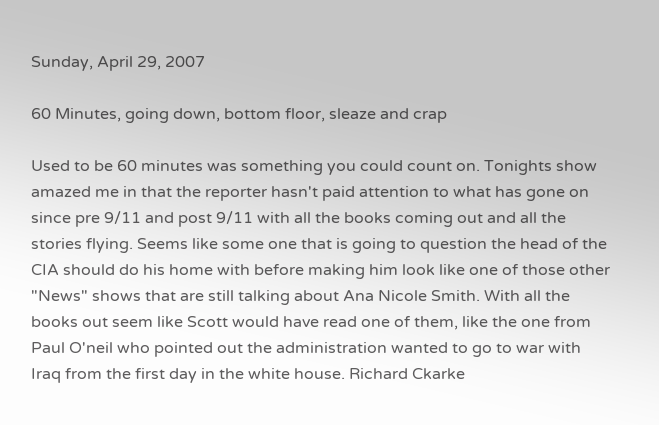Sunday, April 29, 2007

60 Minutes, going down, bottom floor, sleaze and crap

Used to be 60 minutes was something you could count on. Tonights show amazed me in that the reporter hasn't paid attention to what has gone on since pre 9/11 and post 9/11 with all the books coming out and all the stories flying. Seems like some one that is going to question the head of the CIA should do his home with before making him look like one of those other "News" shows that are still talking about Ana Nicole Smith. With all the books out seem like Scott would have read one of them, like the one from Paul O'neil who pointed out the administration wanted to go to war with Iraq from the first day in the white house. Richard Ckarke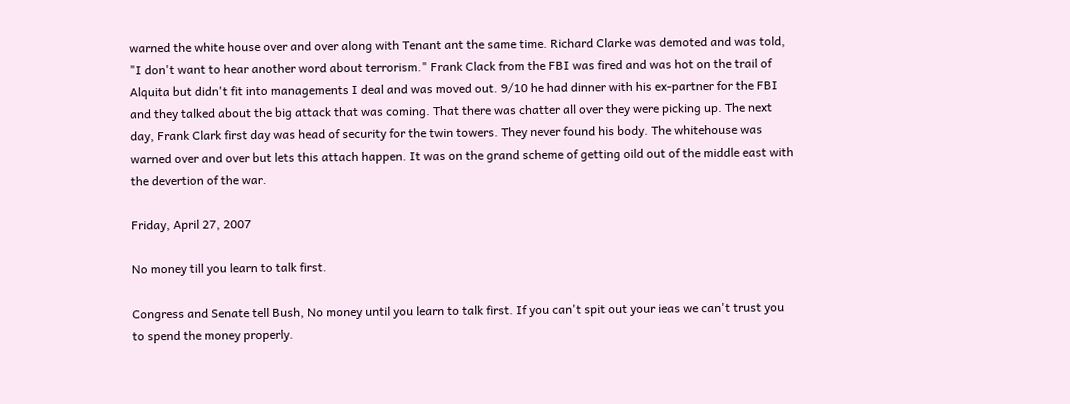warned the white house over and over along with Tenant ant the same time. Richard Clarke was demoted and was told, "I don't want to hear another word about terrorism." Frank Clack from the FBI was fired and was hot on the trail of Alquita but didn't fit into managements I deal and was moved out. 9/10 he had dinner with his ex-partner for the FBI and they talked about the big attack that was coming. That there was chatter all over they were picking up. The next day, Frank Clark first day was head of security for the twin towers. They never found his body. The whitehouse was warned over and over but lets this attach happen. It was on the grand scheme of getting oild out of the middle east with the devertion of the war.

Friday, April 27, 2007

No money till you learn to talk first.

Congress and Senate tell Bush, No money until you learn to talk first. If you can't spit out your ieas we can't trust you to spend the money properly.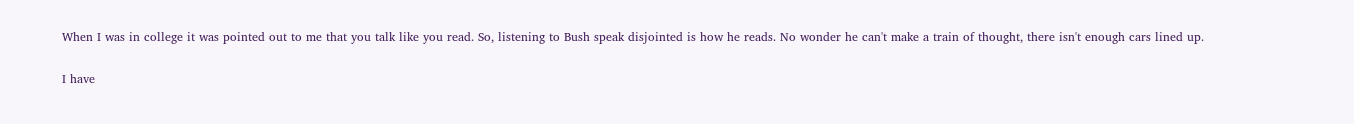When I was in college it was pointed out to me that you talk like you read. So, listening to Bush speak disjointed is how he reads. No wonder he can't make a train of thought, there isn't enough cars lined up.

I have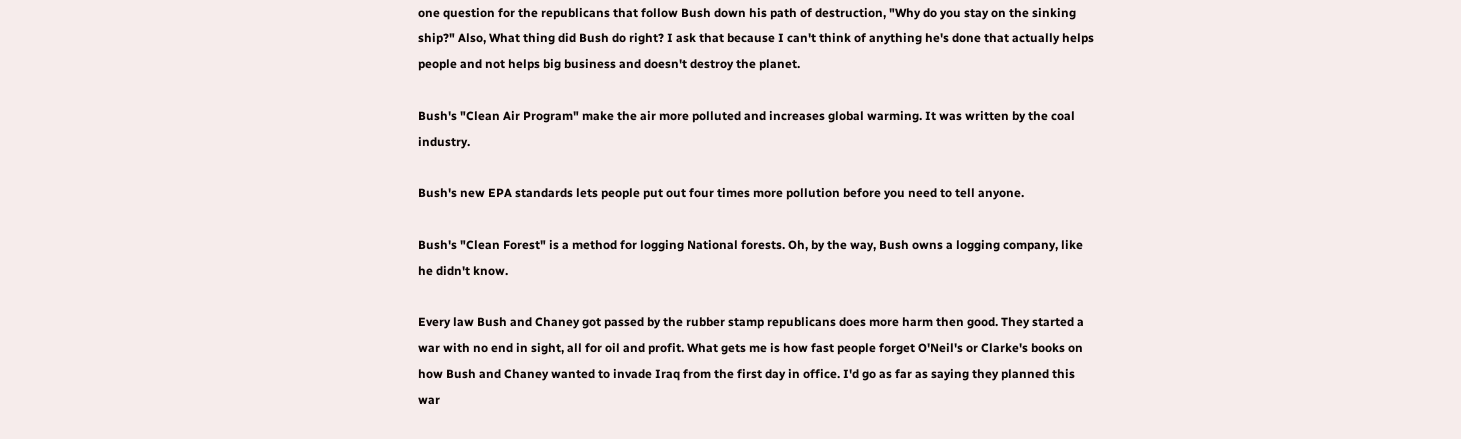one question for the republicans that follow Bush down his path of destruction, "Why do you stay on the sinking ship?" Also, What thing did Bush do right? I ask that because I can't think of anything he's done that actually helps people and not helps big business and doesn't destroy the planet.

Bush's "Clean Air Program" make the air more polluted and increases global warming. It was written by the coal industry.

Bush's new EPA standards lets people put out four times more pollution before you need to tell anyone.

Bush's "Clean Forest" is a method for logging National forests. Oh, by the way, Bush owns a logging company, like he didn't know.

Every law Bush and Chaney got passed by the rubber stamp republicans does more harm then good. They started a war with no end in sight, all for oil and profit. What gets me is how fast people forget O'Neil's or Clarke's books on how Bush and Chaney wanted to invade Iraq from the first day in office. I'd go as far as saying they planned this war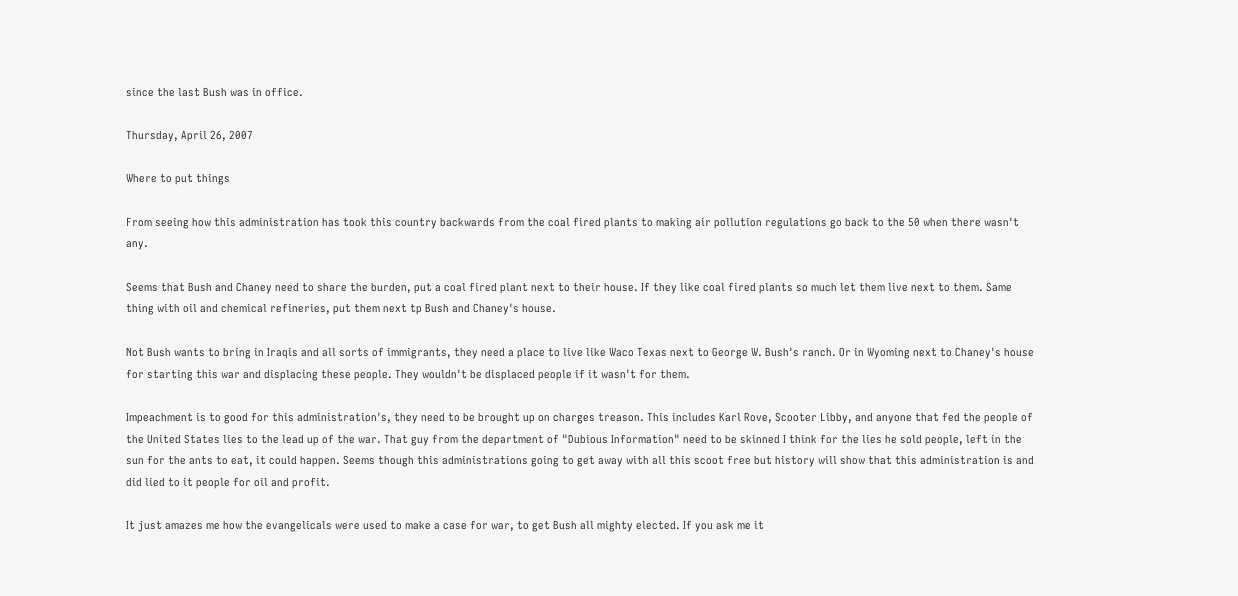since the last Bush was in office.

Thursday, April 26, 2007

Where to put things

From seeing how this administration has took this country backwards from the coal fired plants to making air pollution regulations go back to the 50 when there wasn't any.

Seems that Bush and Chaney need to share the burden, put a coal fired plant next to their house. If they like coal fired plants so much let them live next to them. Same thing with oil and chemical refineries, put them next tp Bush and Chaney's house.

Not Bush wants to bring in Iraqis and all sorts of immigrants, they need a place to live like Waco Texas next to George W. Bush's ranch. Or in Wyoming next to Chaney's house for starting this war and displacing these people. They wouldn't be displaced people if it wasn't for them.

Impeachment is to good for this administration's, they need to be brought up on charges treason. This includes Karl Rove, Scooter Libby, and anyone that fed the people of the United States lies to the lead up of the war. That guy from the department of "Dubious Information" need to be skinned I think for the lies he sold people, left in the sun for the ants to eat, it could happen. Seems though this administrations going to get away with all this scoot free but history will show that this administration is and did lied to it people for oil and profit.

It just amazes me how the evangelicals were used to make a case for war, to get Bush all mighty elected. If you ask me it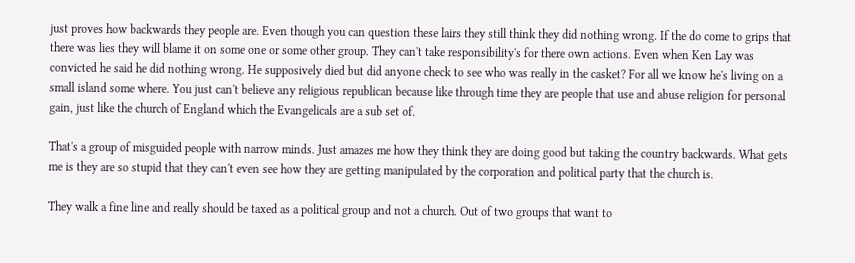just proves how backwards they people are. Even though you can question these lairs they still think they did nothing wrong. If the do come to grips that there was lies they will blame it on some one or some other group. They can't take responsibility's for there own actions. Even when Ken Lay was convicted he said he did nothing wrong. He supposively died but did anyone check to see who was really in the casket? For all we know he's living on a small island some where. You just can't believe any religious republican because like through time they are people that use and abuse religion for personal gain, just like the church of England which the Evangelicals are a sub set of.

That's a group of misguided people with narrow minds. Just amazes me how they think they are doing good but taking the country backwards. What gets me is they are so stupid that they can't even see how they are getting manipulated by the corporation and political party that the church is.

They walk a fine line and really should be taxed as a political group and not a church. Out of two groups that want to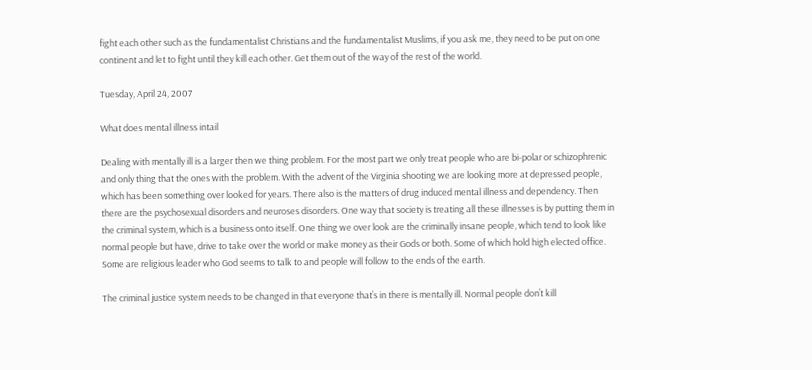fight each other such as the fundamentalist Christians and the fundamentalist Muslims, if you ask me, they need to be put on one continent and let to fight until they kill each other. Get them out of the way of the rest of the world.

Tuesday, April 24, 2007

What does mental illness intail

Dealing with mentally ill is a larger then we thing problem. For the most part we only treat people who are bi-polar or schizophrenic and only thing that the ones with the problem. With the advent of the Virginia shooting we are looking more at depressed people, which has been something over looked for years. There also is the matters of drug induced mental illness and dependency. Then there are the psychosexual disorders and neuroses disorders. One way that society is treating all these illnesses is by putting them in the criminal system, which is a business onto itself. One thing we over look are the criminally insane people, which tend to look like normal people but have, drive to take over the world or make money as their Gods or both. Some of which hold high elected office. Some are religious leader who God seems to talk to and people will follow to the ends of the earth.

The criminal justice system needs to be changed in that everyone that’s in there is mentally ill. Normal people don’t kill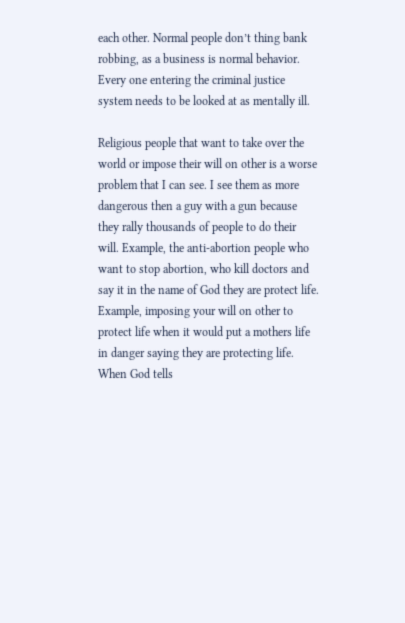each other. Normal people don’t thing bank robbing, as a business is normal behavior. Every one entering the criminal justice system needs to be looked at as mentally ill.

Religious people that want to take over the world or impose their will on other is a worse problem that I can see. I see them as more dangerous then a guy with a gun because they rally thousands of people to do their will. Example, the anti-abortion people who want to stop abortion, who kill doctors and say it in the name of God they are protect life. Example, imposing your will on other to protect life when it would put a mothers life in danger saying they are protecting life. When God tells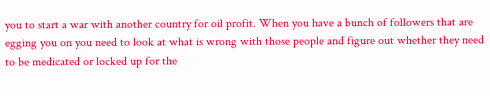you to start a war with another country for oil profit. When you have a bunch of followers that are egging you on you need to look at what is wrong with those people and figure out whether they need to be medicated or locked up for the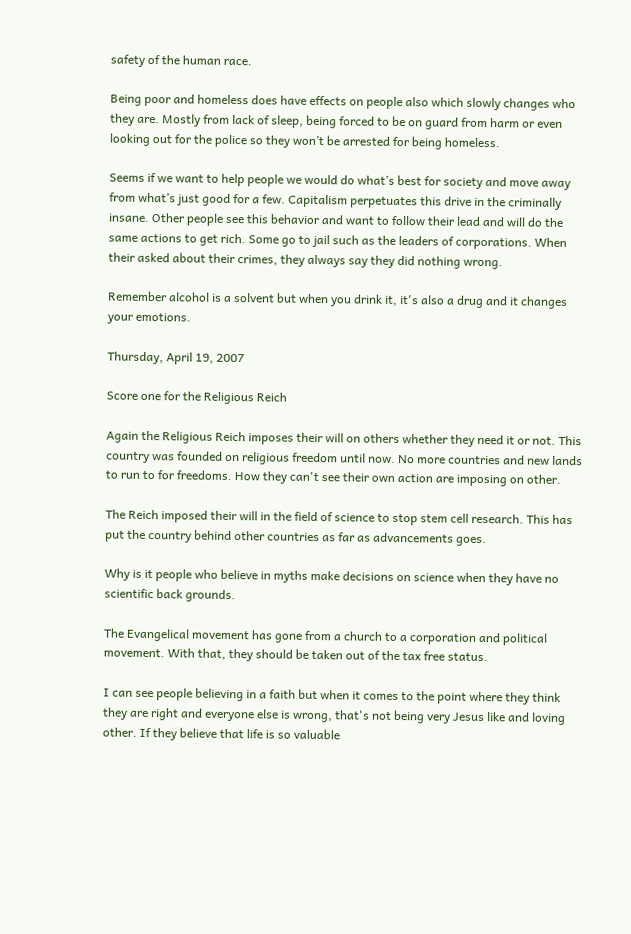safety of the human race.

Being poor and homeless does have effects on people also which slowly changes who they are. Mostly from lack of sleep, being forced to be on guard from harm or even looking out for the police so they won’t be arrested for being homeless.

Seems if we want to help people we would do what’s best for society and move away from what’s just good for a few. Capitalism perpetuates this drive in the criminally insane. Other people see this behavior and want to follow their lead and will do the same actions to get rich. Some go to jail such as the leaders of corporations. When their asked about their crimes, they always say they did nothing wrong.

Remember alcohol is a solvent but when you drink it, it's also a drug and it changes your emotions.

Thursday, April 19, 2007

Score one for the Religious Reich

Again the Religious Reich imposes their will on others whether they need it or not. This country was founded on religious freedom until now. No more countries and new lands to run to for freedoms. How they can't see their own action are imposing on other.

The Reich imposed their will in the field of science to stop stem cell research. This has put the country behind other countries as far as advancements goes.

Why is it people who believe in myths make decisions on science when they have no scientific back grounds.

The Evangelical movement has gone from a church to a corporation and political movement. With that, they should be taken out of the tax free status.

I can see people believing in a faith but when it comes to the point where they think they are right and everyone else is wrong, that's not being very Jesus like and loving other. If they believe that life is so valuable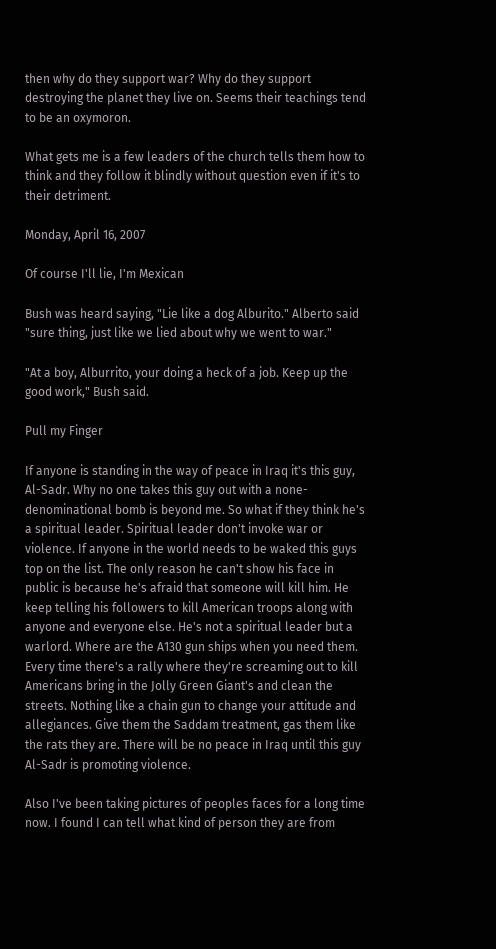then why do they support war? Why do they support destroying the planet they live on. Seems their teachings tend to be an oxymoron.

What gets me is a few leaders of the church tells them how to think and they follow it blindly without question even if it's to their detriment.

Monday, April 16, 2007

Of course I'll lie, I'm Mexican

Bush was heard saying, "Lie like a dog Alburito." Alberto said "sure thing, just like we lied about why we went to war."

"At a boy, Alburrito, your doing a heck of a job. Keep up the good work," Bush said.

Pull my Finger

If anyone is standing in the way of peace in Iraq it's this guy, Al-Sadr. Why no one takes this guy out with a none-denominational bomb is beyond me. So what if they think he's a spiritual leader. Spiritual leader don't invoke war or violence. If anyone in the world needs to be waked this guys top on the list. The only reason he can't show his face in public is because he's afraid that someone will kill him. He keep telling his followers to kill American troops along with anyone and everyone else. He's not a spiritual leader but a warlord. Where are the A130 gun ships when you need them. Every time there's a rally where they're screaming out to kill Americans bring in the Jolly Green Giant's and clean the streets. Nothing like a chain gun to change your attitude and allegiances. Give them the Saddam treatment, gas them like the rats they are. There will be no peace in Iraq until this guy Al-Sadr is promoting violence.

Also I've been taking pictures of peoples faces for a long time now. I found I can tell what kind of person they are from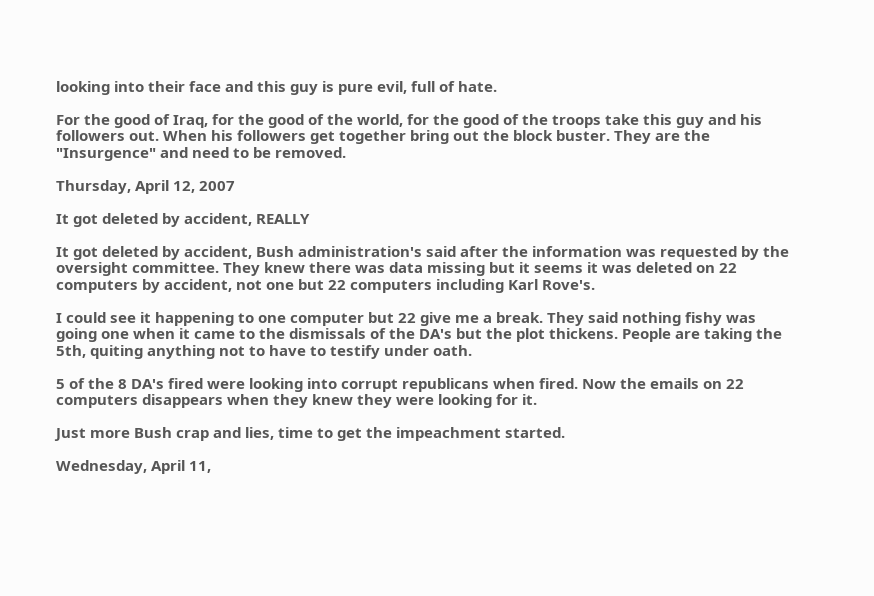looking into their face and this guy is pure evil, full of hate.

For the good of Iraq, for the good of the world, for the good of the troops take this guy and his followers out. When his followers get together bring out the block buster. They are the "Insurgence" and need to be removed.

Thursday, April 12, 2007

It got deleted by accident, REALLY

It got deleted by accident, Bush administration's said after the information was requested by the oversight committee. They knew there was data missing but it seems it was deleted on 22 computers by accident, not one but 22 computers including Karl Rove's.

I could see it happening to one computer but 22 give me a break. They said nothing fishy was going one when it came to the dismissals of the DA's but the plot thickens. People are taking the 5th, quiting anything not to have to testify under oath.

5 of the 8 DA's fired were looking into corrupt republicans when fired. Now the emails on 22 computers disappears when they knew they were looking for it.

Just more Bush crap and lies, time to get the impeachment started.

Wednesday, April 11,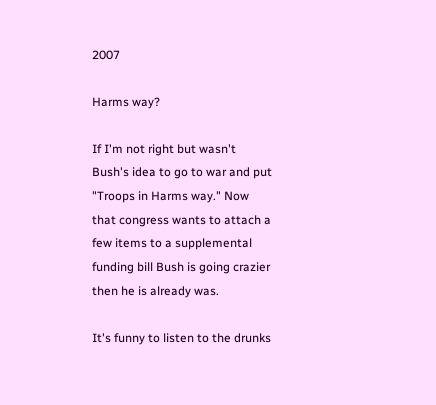2007

Harms way?

If I'm not right but wasn't Bush's idea to go to war and put "Troops in Harms way." Now that congress wants to attach a few items to a supplemental funding bill Bush is going crazier then he is already was.

It's funny to listen to the drunks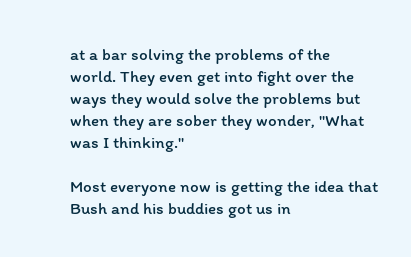at a bar solving the problems of the world. They even get into fight over the ways they would solve the problems but when they are sober they wonder, "What was I thinking."

Most everyone now is getting the idea that Bush and his buddies got us in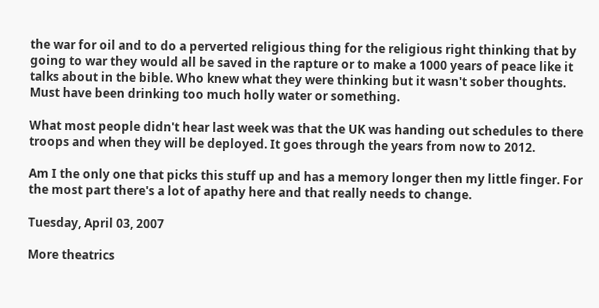the war for oil and to do a perverted religious thing for the religious right thinking that by going to war they would all be saved in the rapture or to make a 1000 years of peace like it talks about in the bible. Who knew what they were thinking but it wasn't sober thoughts. Must have been drinking too much holly water or something.

What most people didn't hear last week was that the UK was handing out schedules to there troops and when they will be deployed. It goes through the years from now to 2012.

Am I the only one that picks this stuff up and has a memory longer then my little finger. For the most part there's a lot of apathy here and that really needs to change.

Tuesday, April 03, 2007

More theatrics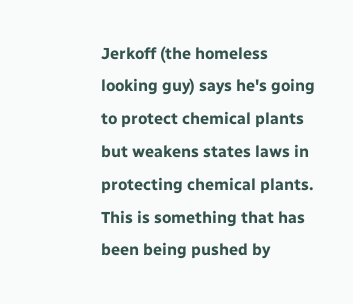Jerkoff (the homeless looking guy) says he's going to protect chemical plants but weakens states laws in protecting chemical plants. This is something that has been being pushed by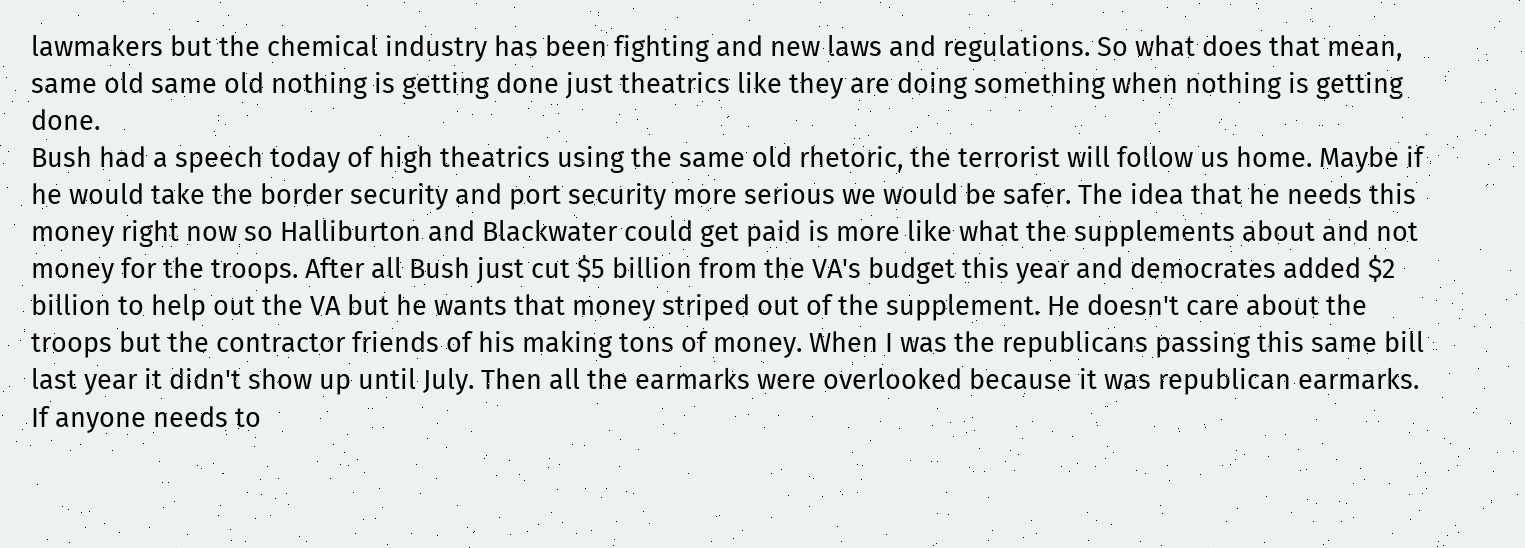lawmakers but the chemical industry has been fighting and new laws and regulations. So what does that mean, same old same old nothing is getting done just theatrics like they are doing something when nothing is getting done.
Bush had a speech today of high theatrics using the same old rhetoric, the terrorist will follow us home. Maybe if he would take the border security and port security more serious we would be safer. The idea that he needs this money right now so Halliburton and Blackwater could get paid is more like what the supplements about and not money for the troops. After all Bush just cut $5 billion from the VA's budget this year and democrates added $2 billion to help out the VA but he wants that money striped out of the supplement. He doesn't care about the troops but the contractor friends of his making tons of money. When I was the republicans passing this same bill last year it didn't show up until July. Then all the earmarks were overlooked because it was republican earmarks.
If anyone needs to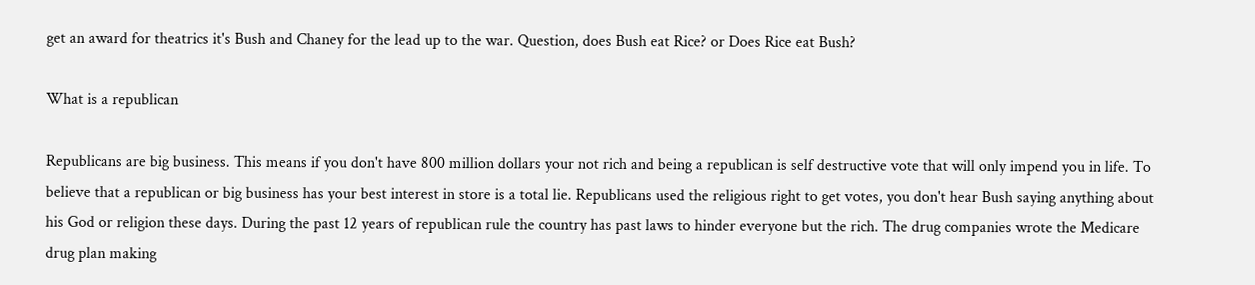get an award for theatrics it's Bush and Chaney for the lead up to the war. Question, does Bush eat Rice? or Does Rice eat Bush?

What is a republican

Republicans are big business. This means if you don't have 800 million dollars your not rich and being a republican is self destructive vote that will only impend you in life. To believe that a republican or big business has your best interest in store is a total lie. Republicans used the religious right to get votes, you don't hear Bush saying anything about his God or religion these days. During the past 12 years of republican rule the country has past laws to hinder everyone but the rich. The drug companies wrote the Medicare drug plan making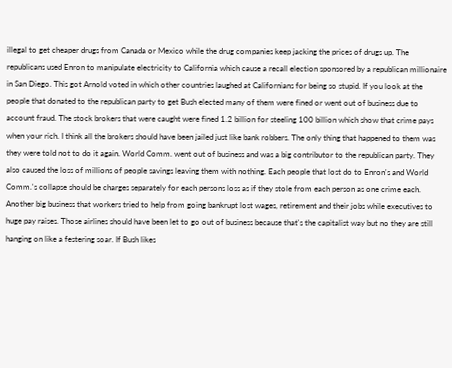illegal to get cheaper drugs from Canada or Mexico while the drug companies keep jacking the prices of drugs up. The republicans used Enron to manipulate electricity to California which cause a recall election sponsored by a republican millionaire in San Diego. This got Arnold voted in which other countries laughed at Californians for being so stupid. If you look at the people that donated to the republican party to get Bush elected many of them were fined or went out of business due to account fraud. The stock brokers that were caught were fined 1.2 billion for steeling 100 billion which show that crime pays when your rich. I think all the brokers should have been jailed just like bank robbers. The only thing that happened to them was they were told not to do it again. World Comm. went out of business and was a big contributor to the republican party. They also caused the loss of millions of people savings leaving them with nothing. Each people that lost do to Enron's and World Comm.'s collapse should be charges separately for each persons loss as if they stole from each person as one crime each. Another big business that workers tried to help from going bankrupt lost wages, retirement and their jobs while executives to huge pay raises. Those airlines should have been let to go out of business because that's the capitalist way but no they are still hanging on like a festering soar. If Bush likes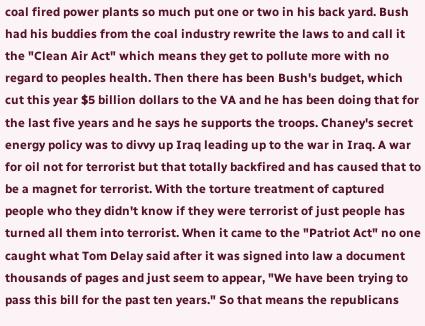coal fired power plants so much put one or two in his back yard. Bush had his buddies from the coal industry rewrite the laws to and call it the "Clean Air Act" which means they get to pollute more with no regard to peoples health. Then there has been Bush's budget, which cut this year $5 billion dollars to the VA and he has been doing that for the last five years and he says he supports the troops. Chaney's secret energy policy was to divvy up Iraq leading up to the war in Iraq. A war for oil not for terrorist but that totally backfired and has caused that to be a magnet for terrorist. With the torture treatment of captured people who they didn't know if they were terrorist of just people has turned all them into terrorist. When it came to the "Patriot Act" no one caught what Tom Delay said after it was signed into law a document thousands of pages and just seem to appear, "We have been trying to pass this bill for the past ten years." So that means the republicans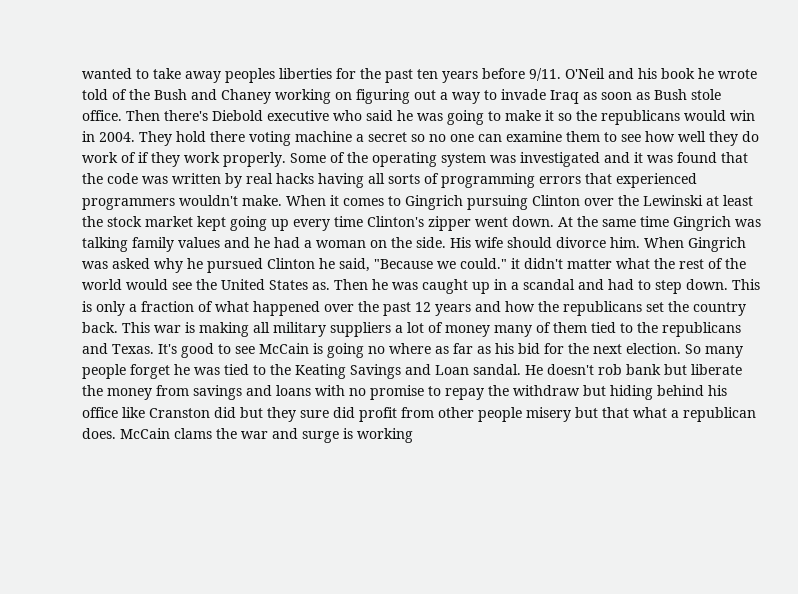wanted to take away peoples liberties for the past ten years before 9/11. O'Neil and his book he wrote told of the Bush and Chaney working on figuring out a way to invade Iraq as soon as Bush stole office. Then there's Diebold executive who said he was going to make it so the republicans would win in 2004. They hold there voting machine a secret so no one can examine them to see how well they do work of if they work properly. Some of the operating system was investigated and it was found that the code was written by real hacks having all sorts of programming errors that experienced programmers wouldn't make. When it comes to Gingrich pursuing Clinton over the Lewinski at least the stock market kept going up every time Clinton's zipper went down. At the same time Gingrich was talking family values and he had a woman on the side. His wife should divorce him. When Gingrich was asked why he pursued Clinton he said, "Because we could." it didn't matter what the rest of the world would see the United States as. Then he was caught up in a scandal and had to step down. This is only a fraction of what happened over the past 12 years and how the republicans set the country back. This war is making all military suppliers a lot of money many of them tied to the republicans and Texas. It's good to see McCain is going no where as far as his bid for the next election. So many people forget he was tied to the Keating Savings and Loan sandal. He doesn't rob bank but liberate the money from savings and loans with no promise to repay the withdraw but hiding behind his office like Cranston did but they sure did profit from other people misery but that what a republican does. McCain clams the war and surge is working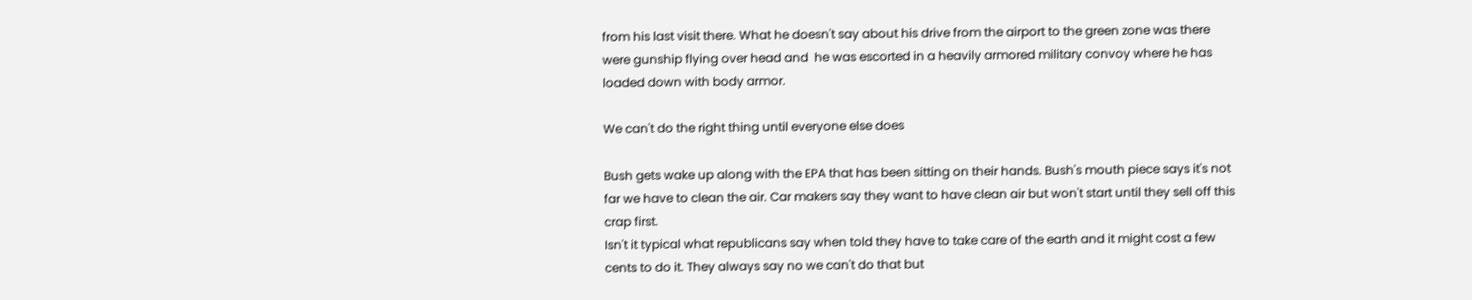from his last visit there. What he doesn't say about his drive from the airport to the green zone was there were gunship flying over head and  he was escorted in a heavily armored military convoy where he has loaded down with body armor.

We can't do the right thing until everyone else does

Bush gets wake up along with the EPA that has been sitting on their hands. Bush's mouth piece says it's not far we have to clean the air. Car makers say they want to have clean air but won't start until they sell off this crap first.
Isn't it typical what republicans say when told they have to take care of the earth and it might cost a few cents to do it. They always say no we can't do that but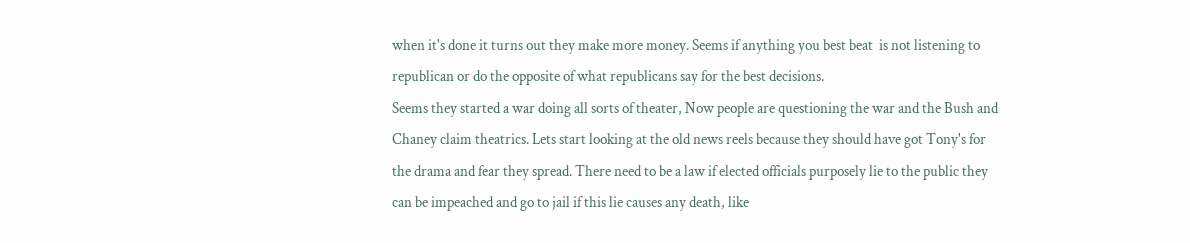when it's done it turns out they make more money. Seems if anything you best beat  is not listening to republican or do the opposite of what republicans say for the best decisions.
Seems they started a war doing all sorts of theater, Now people are questioning the war and the Bush and Chaney claim theatrics. Lets start looking at the old news reels because they should have got Tony's for the drama and fear they spread. There need to be a law if elected officials purposely lie to the public they can be impeached and go to jail if this lie causes any death, like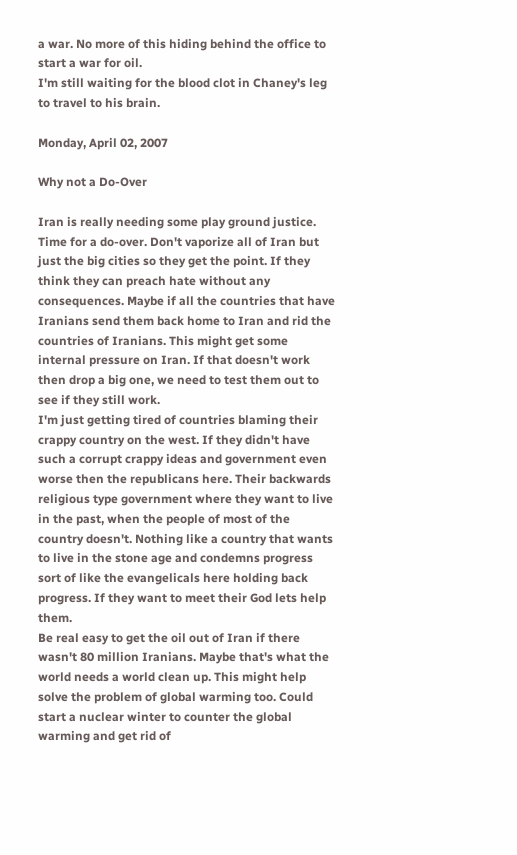a war. No more of this hiding behind the office to start a war for oil.
I'm still waiting for the blood clot in Chaney's leg to travel to his brain.

Monday, April 02, 2007

Why not a Do-Over

Iran is really needing some play ground justice. Time for a do-over. Don't vaporize all of Iran but just the big cities so they get the point. If they think they can preach hate without any consequences. Maybe if all the countries that have Iranians send them back home to Iran and rid the countries of Iranians. This might get some internal pressure on Iran. If that doesn't work then drop a big one, we need to test them out to see if they still work.
I'm just getting tired of countries blaming their crappy country on the west. If they didn't have such a corrupt crappy ideas and government even worse then the republicans here. Their backwards religious type government where they want to live in the past, when the people of most of the country doesn't. Nothing like a country that wants to live in the stone age and condemns progress sort of like the evangelicals here holding back progress. If they want to meet their God lets help them.
Be real easy to get the oil out of Iran if there wasn't 80 million Iranians. Maybe that's what the world needs a world clean up. This might help solve the problem of global warming too. Could start a nuclear winter to counter the global warming and get rid of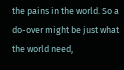the pains in the world. So a do-over might be just what the world need,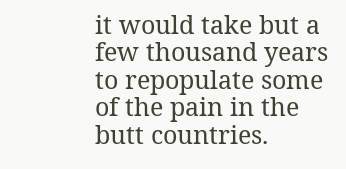it would take but a few thousand years to repopulate some of the pain in the butt countries.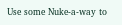Use some Nuke-a-way to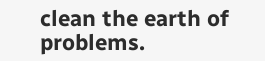clean the earth of problems.